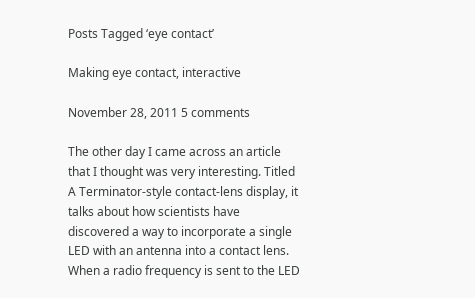Posts Tagged ‘eye contact’

Making eye contact, interactive

November 28, 2011 5 comments

The other day I came across an article that I thought was very interesting. Titled A Terminator-style contact-lens display, it talks about how scientists have discovered a way to incorporate a single LED with an antenna into a contact lens. When a radio frequency is sent to the LED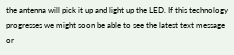the antenna will pick it up and light up the LED. If this technology progresses we might soon be able to see the latest text message or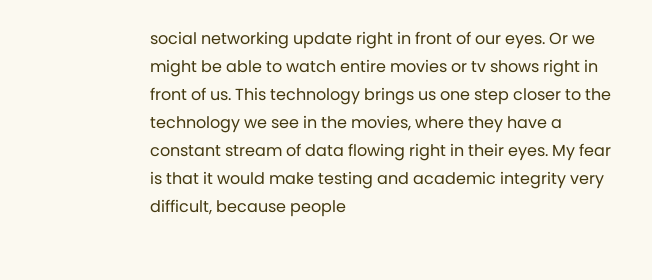social networking update right in front of our eyes. Or we might be able to watch entire movies or tv shows right in front of us. This technology brings us one step closer to the technology we see in the movies, where they have a constant stream of data flowing right in their eyes. My fear is that it would make testing and academic integrity very difficult, because people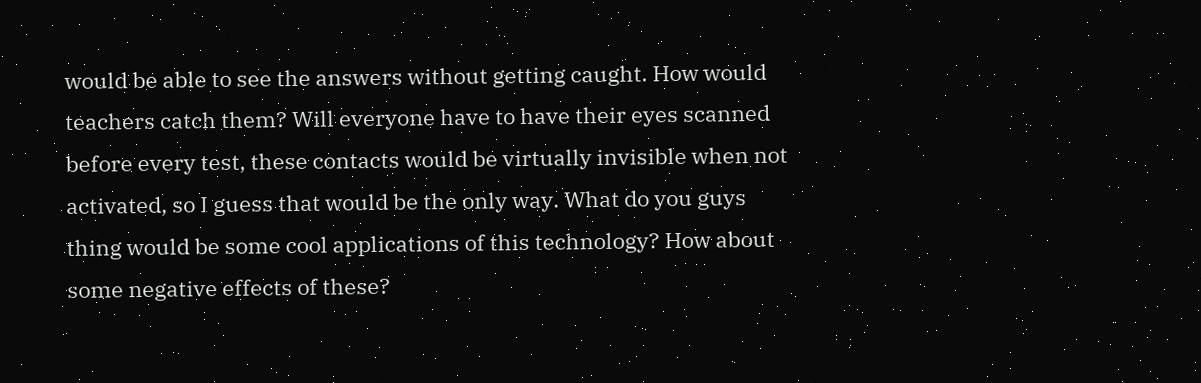would be able to see the answers without getting caught. How would teachers catch them? Will everyone have to have their eyes scanned before every test, these contacts would be virtually invisible when not activated, so I guess that would be the only way. What do you guys thing would be some cool applications of this technology? How about some negative effects of these?